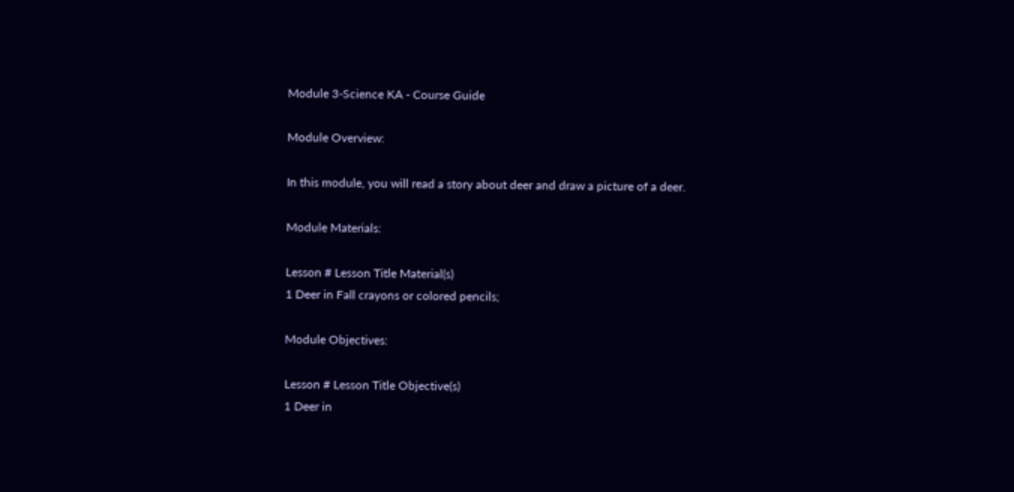Module 3-Science KA - Course Guide

Module Overview:

In this module, you will read a story about deer and draw a picture of a deer.

Module Materials:

Lesson # Lesson Title Material(s)
1 Deer in Fall crayons or colored pencils;

Module Objectives:

Lesson # Lesson Title Objective(s)
1 Deer in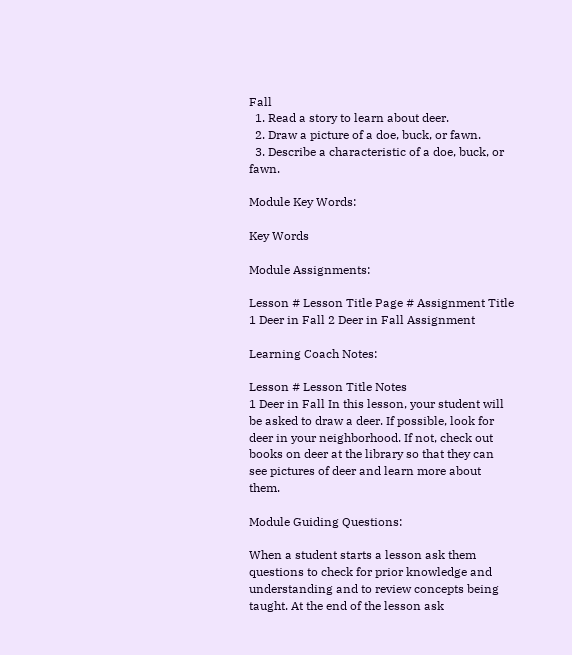Fall
  1. Read a story to learn about deer.
  2. Draw a picture of a doe, buck, or fawn.
  3. Describe a characteristic of a doe, buck, or fawn.

Module Key Words:

Key Words

Module Assignments:

Lesson # Lesson Title Page # Assignment Title
1 Deer in Fall 2 Deer in Fall Assignment

Learning Coach Notes:

Lesson # Lesson Title Notes
1 Deer in Fall In this lesson, your student will be asked to draw a deer. If possible, look for deer in your neighborhood. If not, check out books on deer at the library so that they can see pictures of deer and learn more about them.

Module Guiding Questions:

When a student starts a lesson ask them questions to check for prior knowledge and understanding and to review concepts being taught. At the end of the lesson ask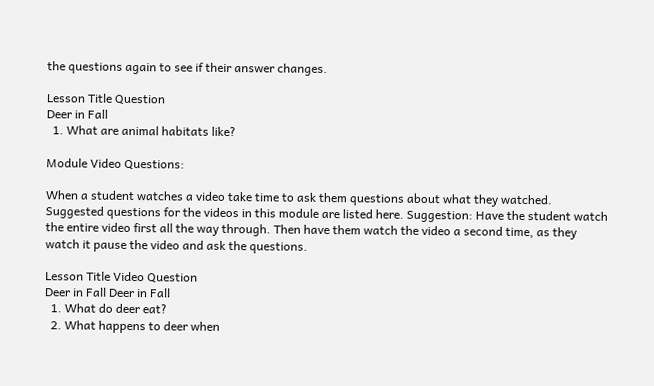the questions again to see if their answer changes.

Lesson Title Question
Deer in Fall
  1. What are animal habitats like?

Module Video Questions:

When a student watches a video take time to ask them questions about what they watched. Suggested questions for the videos in this module are listed here. Suggestion: Have the student watch the entire video first all the way through. Then have them watch the video a second time, as they watch it pause the video and ask the questions.

Lesson Title Video Question
Deer in Fall Deer in Fall
  1. What do deer eat?
  2. What happens to deer when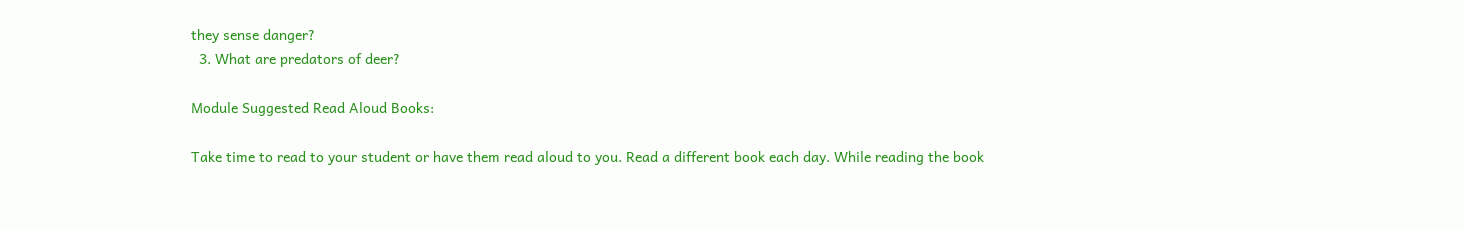they sense danger?
  3. What are predators of deer?

Module Suggested Read Aloud Books:

Take time to read to your student or have them read aloud to you. Read a different book each day. While reading the book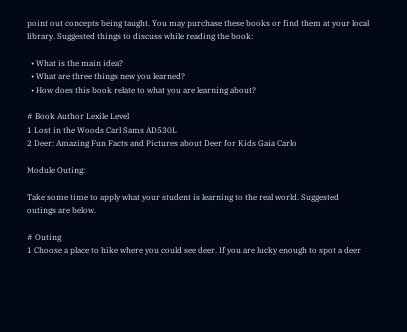point out concepts being taught. You may purchase these books or find them at your local library. Suggested things to discuss while reading the book:

  • What is the main idea?
  • What are three things new you learned?
  • How does this book relate to what you are learning about?

# Book Author Lexile Level
1 Lost in the Woods Carl Sams AD530L
2 Deer: Amazing Fun Facts and Pictures about Deer for Kids Gaia Carlo

Module Outing:

Take some time to apply what your student is learning to the real world. Suggested outings are below.

# Outing
1 Choose a place to hike where you could see deer. If you are lucky enough to spot a deer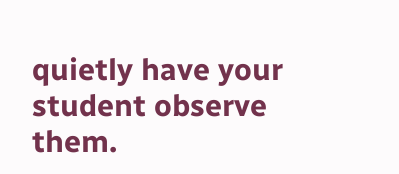quietly have your student observe them.